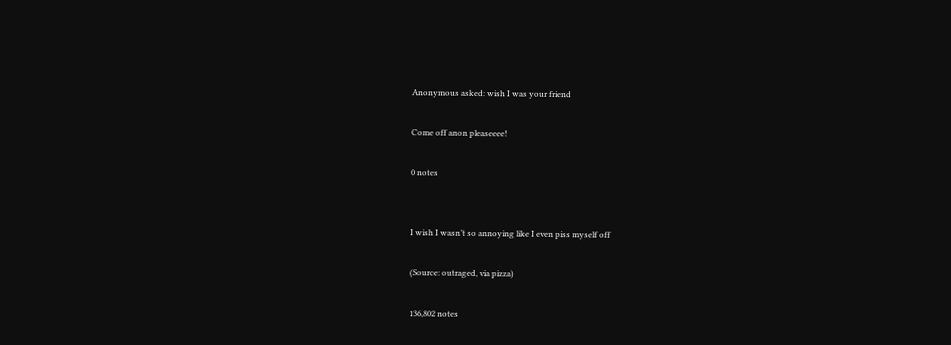Anonymous asked: wish I was your friend

Come off anon pleaseeee!

0 notes


I wish I wasn’t so annoying like I even piss myself off

(Source: outraged, via pizza)

136,802 notes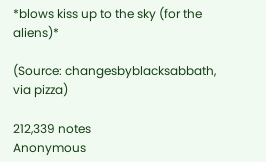*blows kiss up to the sky (for the aliens)*

(Source: changesbyblacksabbath, via pizza)

212,339 notes
Anonymous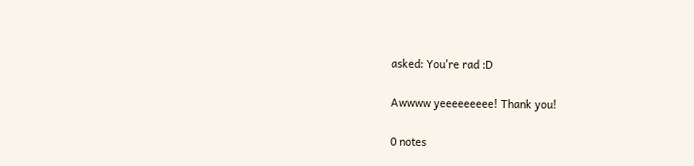asked: You're rad :D

Awwww yeeeeeeeee! Thank you!

0 notes